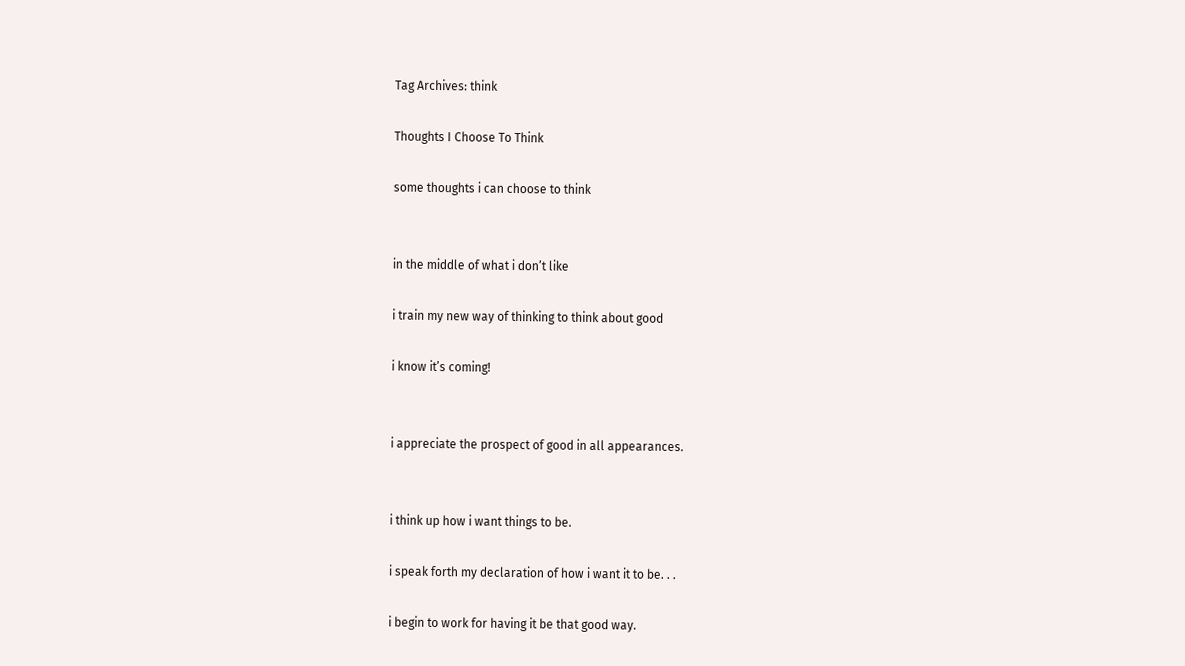Tag Archives: think

Thoughts I Choose To Think

some thoughts i can choose to think


in the middle of what i don’t like

i train my new way of thinking to think about good

i know it’s coming!


i appreciate the prospect of good in all appearances.


i think up how i want things to be.

i speak forth my declaration of how i want it to be. . .

i begin to work for having it be that good way.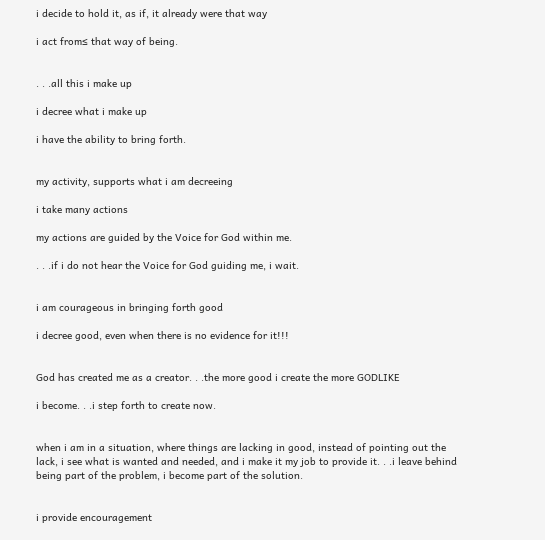i decide to hold it, as if, it already were that way

i act from≤ that way of being.


. . .all this i make up

i decree what i make up

i have the ability to bring forth.


my activity, supports what i am decreeing

i take many actions

my actions are guided by the Voice for God within me.

. . .if i do not hear the Voice for God guiding me, i wait.


i am courageous in bringing forth good

i decree good, even when there is no evidence for it!!!


God has created me as a creator. . .the more good i create the more GODLIKE

i become. . .i step forth to create now.


when i am in a situation, where things are lacking in good, instead of pointing out the lack, i see what is wanted and needed, and i make it my job to provide it. . .i leave behind being part of the problem, i become part of the solution.


i provide encouragement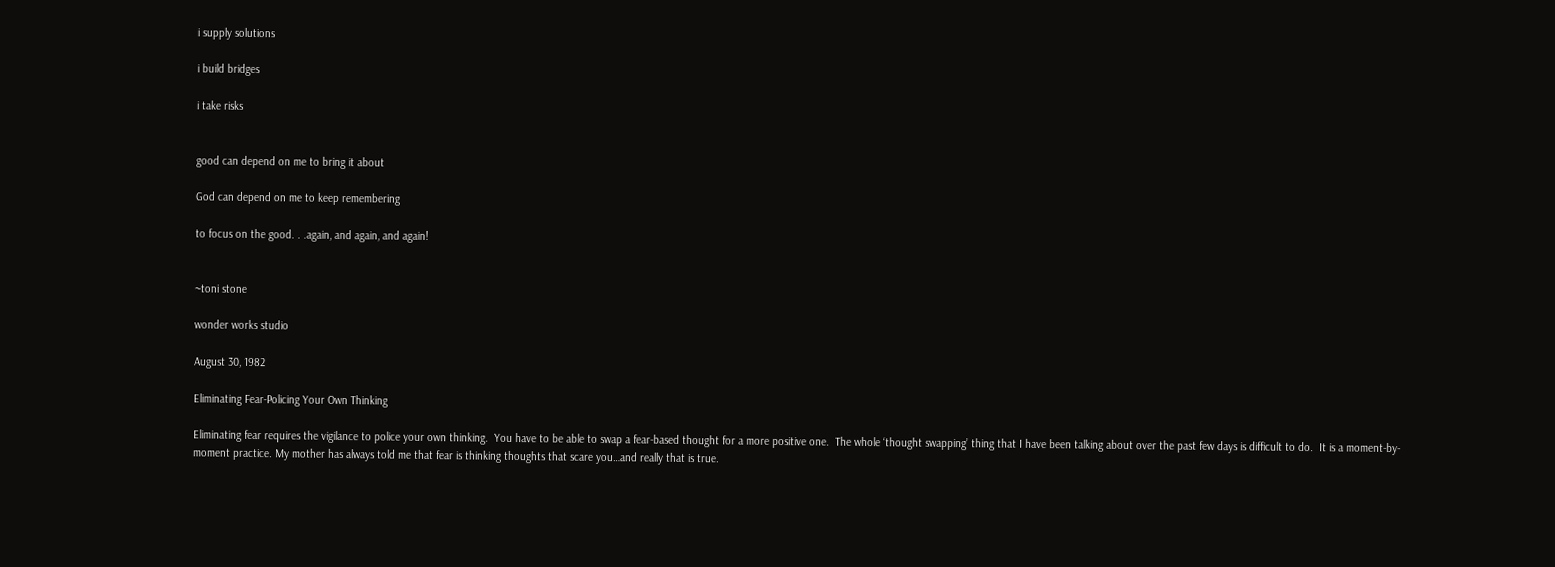i supply solutions

i build bridges

i take risks


good can depend on me to bring it about

God can depend on me to keep remembering

to focus on the good. . .again, and again, and again!


~toni stone

wonder works studio

August 30, 1982

Eliminating Fear-Policing Your Own Thinking

Eliminating fear requires the vigilance to police your own thinking.  You have to be able to swap a fear-based thought for a more positive one.  The whole ‘thought swapping’ thing that I have been talking about over the past few days is difficult to do.  It is a moment-by-moment practice. My mother has always told me that fear is thinking thoughts that scare you…and really that is true.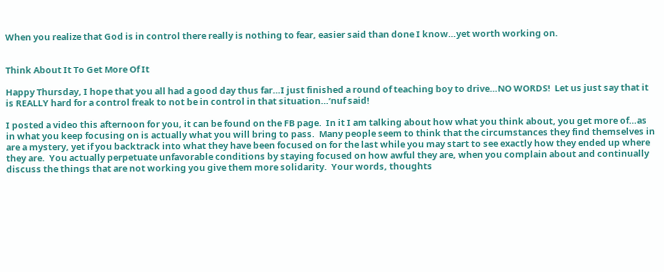When you realize that God is in control there really is nothing to fear, easier said than done I know…yet worth working on.


Think About It To Get More Of It

Happy Thursday, I hope that you all had a good day thus far…I just finished a round of teaching boy to drive…NO WORDS!  Let us just say that it is REALLY hard for a control freak to not be in control in that situation…’nuf said!

I posted a video this afternoon for you, it can be found on the FB page.  In it I am talking about how what you think about, you get more of…as in what you keep focusing on is actually what you will bring to pass.  Many people seem to think that the circumstances they find themselves in are a mystery, yet if you backtrack into what they have been focused on for the last while you may start to see exactly how they ended up where they are.  You actually perpetuate unfavorable conditions by staying focused on how awful they are, when you complain about and continually discuss the things that are not working you give them more solidarity.  Your words, thoughts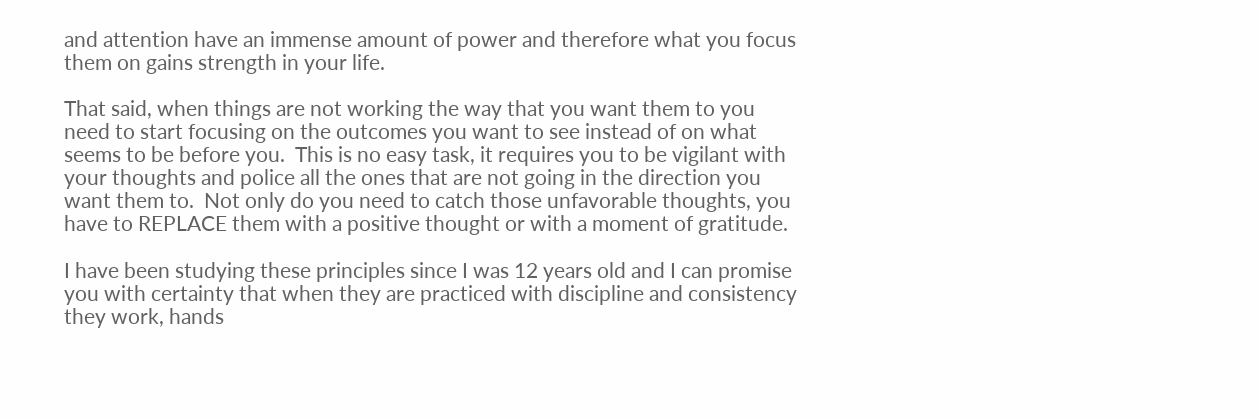and attention have an immense amount of power and therefore what you focus them on gains strength in your life.

That said, when things are not working the way that you want them to you need to start focusing on the outcomes you want to see instead of on what seems to be before you.  This is no easy task, it requires you to be vigilant with your thoughts and police all the ones that are not going in the direction you want them to.  Not only do you need to catch those unfavorable thoughts, you have to REPLACE them with a positive thought or with a moment of gratitude.

I have been studying these principles since I was 12 years old and I can promise you with certainty that when they are practiced with discipline and consistency they work, hands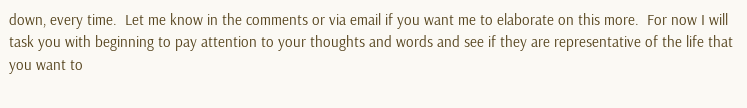down, every time.  Let me know in the comments or via email if you want me to elaborate on this more.  For now I will task you with beginning to pay attention to your thoughts and words and see if they are representative of the life that you want to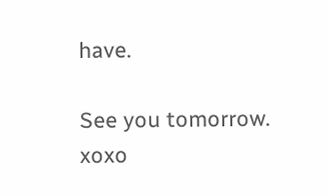have.

See you tomorrow. xoxo